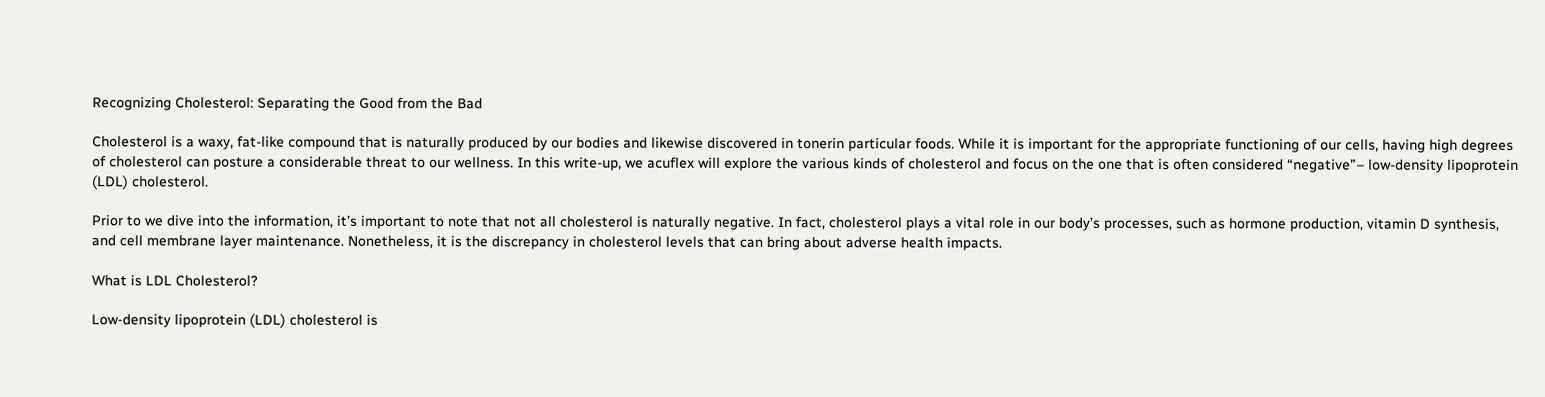Recognizing Cholesterol: Separating the Good from the Bad

Cholesterol is a waxy, fat-like compound that is naturally produced by our bodies and likewise discovered in tonerin particular foods. While it is important for the appropriate functioning of our cells, having high degrees of cholesterol can posture a considerable threat to our wellness. In this write-up, we acuflex will explore the various kinds of cholesterol and focus on the one that is often considered “negative”– low-density lipoprotein (LDL) cholesterol.

Prior to we dive into the information, it’s important to note that not all cholesterol is naturally negative. In fact, cholesterol plays a vital role in our body’s processes, such as hormone production, vitamin D synthesis, and cell membrane layer maintenance. Nonetheless, it is the discrepancy in cholesterol levels that can bring about adverse health impacts.

What is LDL Cholesterol?

Low-density lipoprotein (LDL) cholesterol is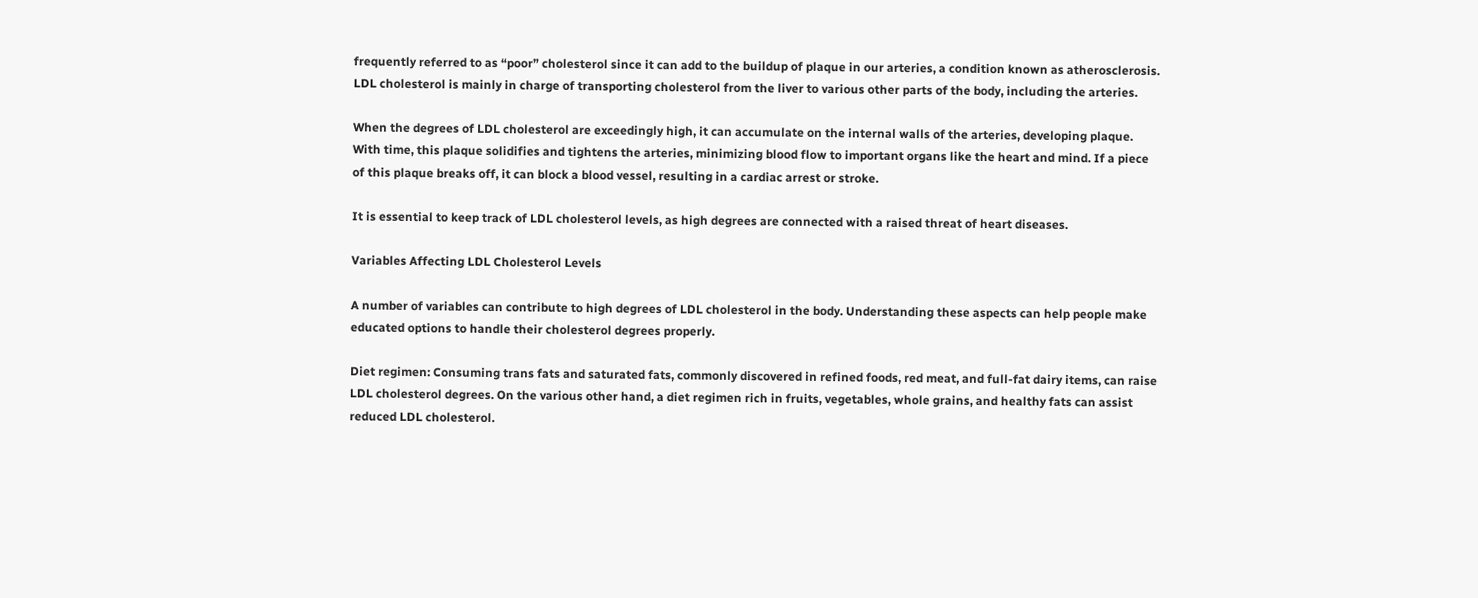frequently referred to as “poor” cholesterol since it can add to the buildup of plaque in our arteries, a condition known as atherosclerosis. LDL cholesterol is mainly in charge of transporting cholesterol from the liver to various other parts of the body, including the arteries.

When the degrees of LDL cholesterol are exceedingly high, it can accumulate on the internal walls of the arteries, developing plaque. With time, this plaque solidifies and tightens the arteries, minimizing blood flow to important organs like the heart and mind. If a piece of this plaque breaks off, it can block a blood vessel, resulting in a cardiac arrest or stroke.

It is essential to keep track of LDL cholesterol levels, as high degrees are connected with a raised threat of heart diseases.

Variables Affecting LDL Cholesterol Levels

A number of variables can contribute to high degrees of LDL cholesterol in the body. Understanding these aspects can help people make educated options to handle their cholesterol degrees properly.

Diet regimen: Consuming trans fats and saturated fats, commonly discovered in refined foods, red meat, and full-fat dairy items, can raise LDL cholesterol degrees. On the various other hand, a diet regimen rich in fruits, vegetables, whole grains, and healthy fats can assist reduced LDL cholesterol.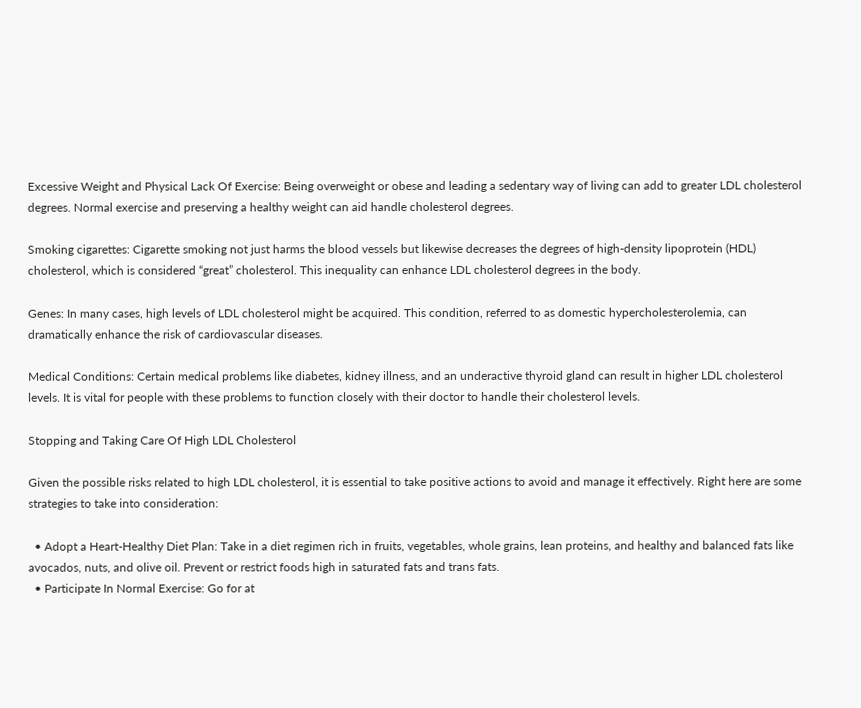Excessive Weight and Physical Lack Of Exercise: Being overweight or obese and leading a sedentary way of living can add to greater LDL cholesterol degrees. Normal exercise and preserving a healthy weight can aid handle cholesterol degrees.

Smoking cigarettes: Cigarette smoking not just harms the blood vessels but likewise decreases the degrees of high-density lipoprotein (HDL) cholesterol, which is considered “great” cholesterol. This inequality can enhance LDL cholesterol degrees in the body.

Genes: In many cases, high levels of LDL cholesterol might be acquired. This condition, referred to as domestic hypercholesterolemia, can dramatically enhance the risk of cardiovascular diseases.

Medical Conditions: Certain medical problems like diabetes, kidney illness, and an underactive thyroid gland can result in higher LDL cholesterol levels. It is vital for people with these problems to function closely with their doctor to handle their cholesterol levels.

Stopping and Taking Care Of High LDL Cholesterol

Given the possible risks related to high LDL cholesterol, it is essential to take positive actions to avoid and manage it effectively. Right here are some strategies to take into consideration:

  • Adopt a Heart-Healthy Diet Plan: Take in a diet regimen rich in fruits, vegetables, whole grains, lean proteins, and healthy and balanced fats like avocados, nuts, and olive oil. Prevent or restrict foods high in saturated fats and trans fats.
  • Participate In Normal Exercise: Go for at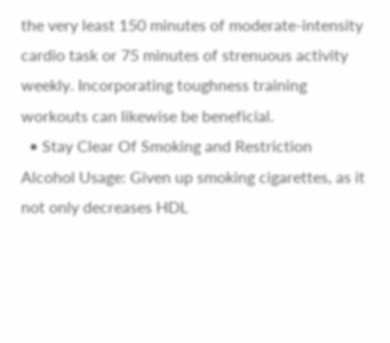the very least 150 minutes of moderate-intensity cardio task or 75 minutes of strenuous activity weekly. Incorporating toughness training workouts can likewise be beneficial.
  • Stay Clear Of Smoking and Restriction Alcohol Usage: Given up smoking cigarettes, as it not only decreases HDL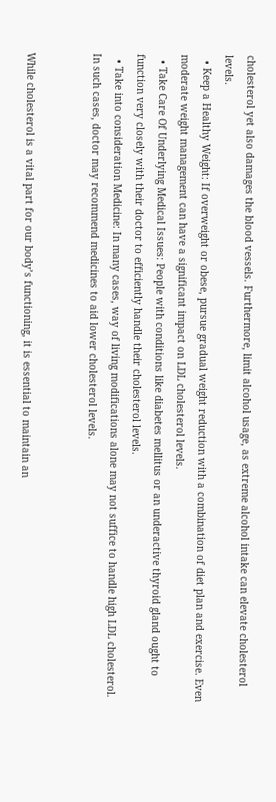cholesterol yet also damages the blood vessels. Furthermore, limit alcohol usage, as extreme alcohol intake can elevate cholesterol levels.
  • Keep a Healthy Weight: If overweight or obese, pursue gradual weight reduction with a combination of diet plan and exercise. Even moderate weight management can have a significant impact on LDL cholesterol levels.
  • Take Care Of Underlying Medical Issues: People with conditions like diabetes mellitus or an underactive thyroid gland ought to function very closely with their doctor to efficiently handle their cholesterol levels.
  • Take into consideration Medicine: In many cases, way of living modifications alone may not suffice to handle high LDL cholesterol. In such cases, doctor may recommend medicines to aid lower cholesterol levels.


While cholesterol is a vital part for our body’s functioning, it is essential to maintain an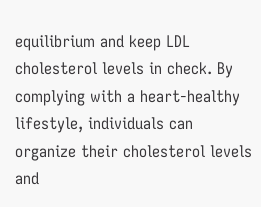equilibrium and keep LDL cholesterol levels in check. By complying with a heart-healthy lifestyle, individuals can organize their cholesterol levels and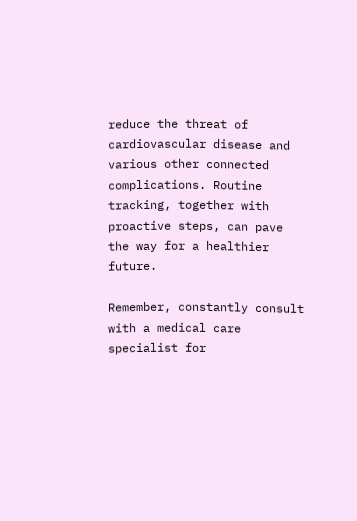reduce the threat of cardiovascular disease and various other connected complications. Routine tracking, together with proactive steps, can pave the way for a healthier future.

Remember, constantly consult with a medical care specialist for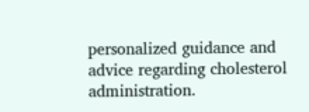personalized guidance and advice regarding cholesterol administration.